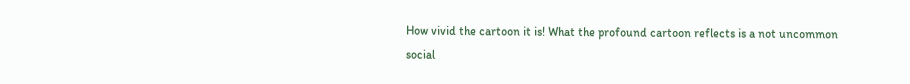How vivid the cartoon it is! What the profound cartoon reflects is a not uncommon social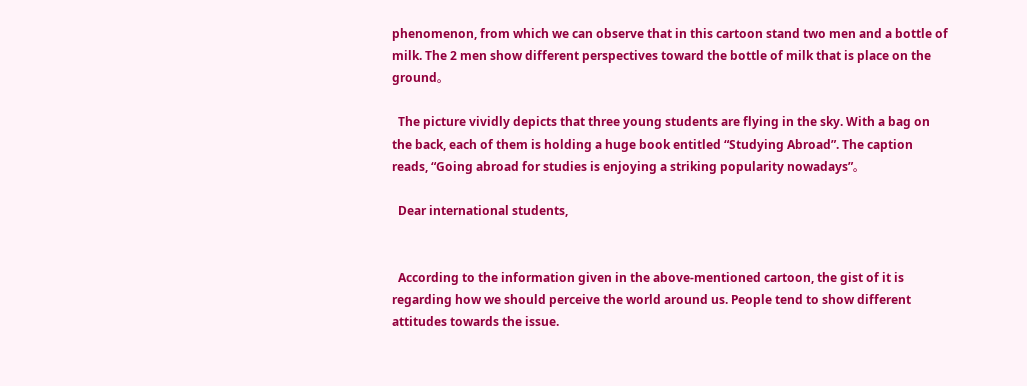phenomenon, from which we can observe that in this cartoon stand two men and a bottle of milk. The 2 men show different perspectives toward the bottle of milk that is place on the ground。

  The picture vividly depicts that three young students are flying in the sky. With a bag on the back, each of them is holding a huge book entitled “Studying Abroad”. The caption reads, “Going abroad for studies is enjoying a striking popularity nowadays”。

  Dear international students,


  According to the information given in the above-mentioned cartoon, the gist of it is regarding how we should perceive the world around us. People tend to show different attitudes towards the issue.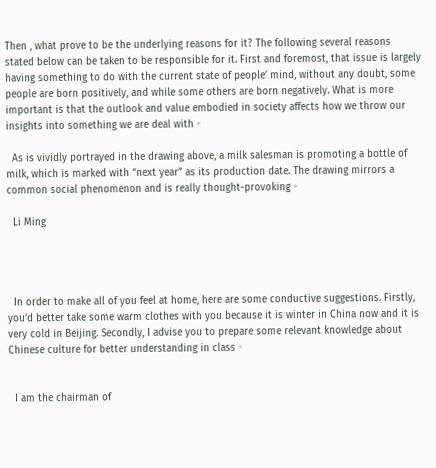Then , what prove to be the underlying reasons for it? The following several reasons stated below can be taken to be responsible for it. First and foremost, that issue is largely having something to do with the current state of people’ mind, without any doubt, some people are born positively, and while some others are born negatively. What is more important is that the outlook and value embodied in society affects how we throw our insights into something we are deal with。

  As is vividly portrayed in the drawing above, a milk salesman is promoting a bottle of milk, which is marked with “next year” as its production date. The drawing mirrors a common social phenomenon and is really thought-provoking。

  Li Ming




  In order to make all of you feel at home, here are some conductive suggestions. Firstly, you’d better take some warm clothes with you because it is winter in China now and it is very cold in Beijing. Secondly, I advise you to prepare some relevant knowledge about Chinese culture for better understanding in class。


  I am the chairman of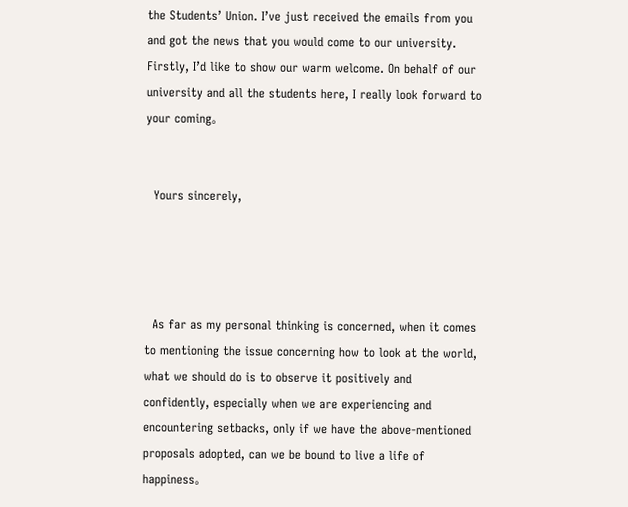the Students’ Union. I’ve just received the emails from you and got the news that you would come to our university. Firstly, I’d like to show our warm welcome. On behalf of our university and all the students here, I really look forward to your coming。


  Yours sincerely,




  As far as my personal thinking is concerned, when it comes to mentioning the issue concerning how to look at the world, what we should do is to observe it positively and confidently, especially when we are experiencing and encountering setbacks, only if we have the above-mentioned proposals adopted, can we be bound to live a life of happiness。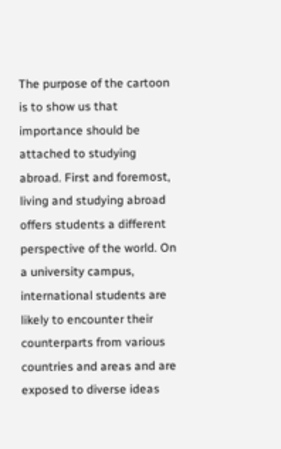The purpose of the cartoon is to show us that importance should be attached to studying abroad. First and foremost, living and studying abroad offers students a different perspective of the world. On a university campus, international students are likely to encounter their counterparts from various countries and areas and are exposed to diverse ideas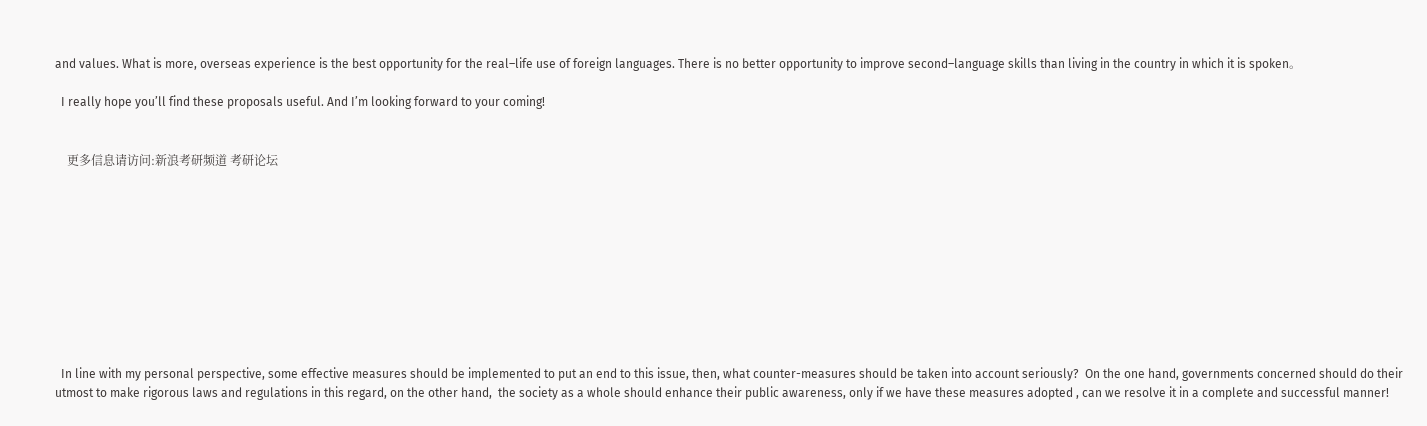and values. What is more, overseas experience is the best opportunity for the real–life use of foreign languages. There is no better opportunity to improve second–language skills than living in the country in which it is spoken。

  I really hope you’ll find these proposals useful. And I’m looking forward to your coming!


    更多信息请访问:新浪考研频道 考研论坛










  In line with my personal perspective, some effective measures should be implemented to put an end to this issue, then, what counter-measures should be taken into account seriously?  On the one hand, governments concerned should do their utmost to make rigorous laws and regulations in this regard, on the other hand,  the society as a whole should enhance their public awareness, only if we have these measures adopted , can we resolve it in a complete and successful manner!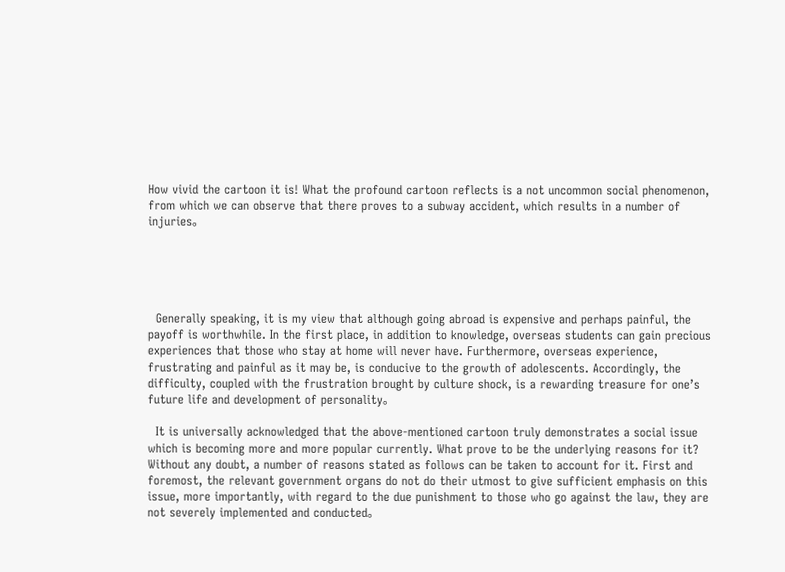How vivid the cartoon it is! What the profound cartoon reflects is a not uncommon social phenomenon, from which we can observe that there proves to a subway accident, which results in a number of injuries。





  Generally speaking, it is my view that although going abroad is expensive and perhaps painful, the payoff is worthwhile. In the first place, in addition to knowledge, overseas students can gain precious experiences that those who stay at home will never have. Furthermore, overseas experience, frustrating and painful as it may be, is conducive to the growth of adolescents. Accordingly, the difficulty, coupled with the frustration brought by culture shock, is a rewarding treasure for one’s future life and development of personality。

  It is universally acknowledged that the above-mentioned cartoon truly demonstrates a social issue which is becoming more and more popular currently. What prove to be the underlying reasons for it?  Without any doubt, a number of reasons stated as follows can be taken to account for it. First and foremost, the relevant government organs do not do their utmost to give sufficient emphasis on this issue, more importantly, with regard to the due punishment to those who go against the law, they are not severely implemented and conducted。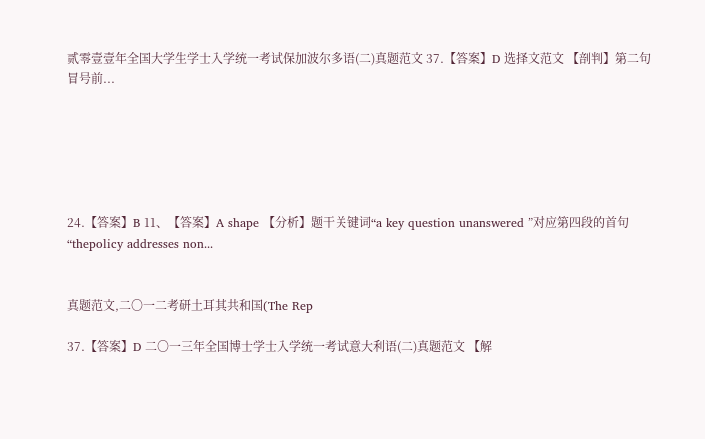贰零壹壹年全国大学生学士入学统一考试保加波尔多语(二)真题范文 37.【答案】D 选择文范文 【剖判】第二句冒号前...






24.【答案】B 11、【答案】A shape 【分析】题干关键词“a key question unanswered ”对应第四段的首句“thepolicy addresses non...


真题范文,二〇一二考研土耳其共和国(The Rep

37.【答案】D 二〇一三年全国博士学士入学统一考试意大利语(二)真题范文 【解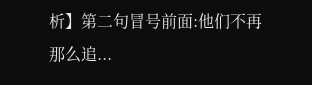析】第二句冒号前面:他们不再那么追...